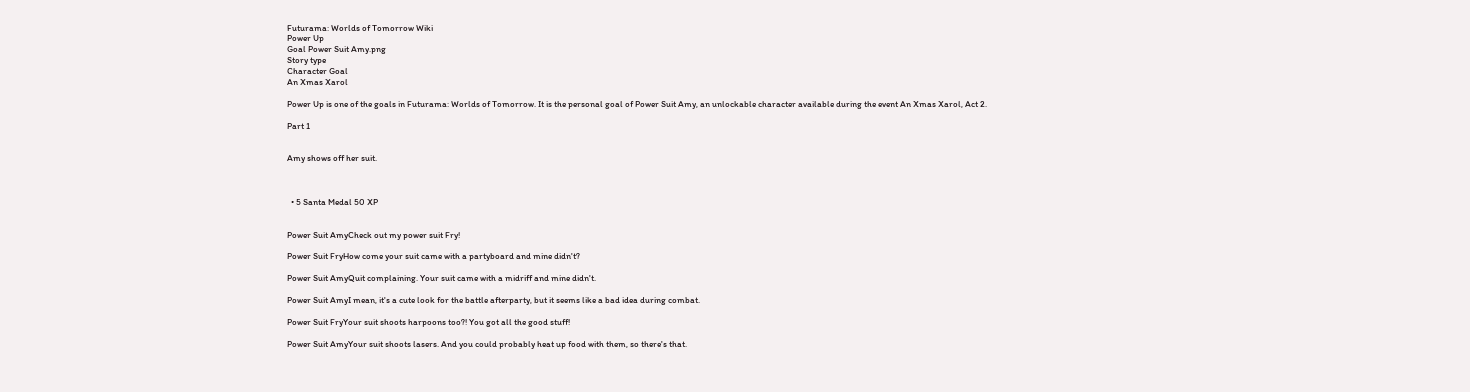Futurama: Worlds of Tomorrow Wiki
Power Up
Goal Power Suit Amy.png
Story type
Character Goal
An Xmas Xarol

Power Up is one of the goals in Futurama: Worlds of Tomorrow. It is the personal goal of Power Suit Amy, an unlockable character available during the event An Xmas Xarol, Act 2.

Part 1


Amy shows off her suit.



  • 5 Santa Medal 50 XP


Power Suit AmyCheck out my power suit Fry!

Power Suit FryHow come your suit came with a partyboard and mine didn't?

Power Suit AmyQuit complaining. Your suit came with a midriff and mine didn't.

Power Suit AmyI mean, it's a cute look for the battle afterparty, but it seems like a bad idea during combat.

Power Suit FryYour suit shoots harpoons too?! You got all the good stuff!

Power Suit AmyYour suit shoots lasers. And you could probably heat up food with them, so there's that.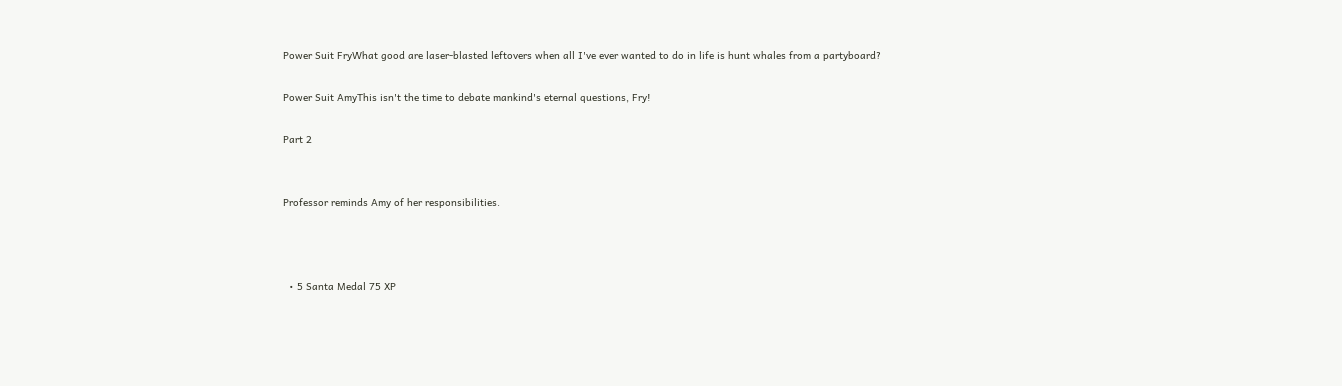Power Suit FryWhat good are laser-blasted leftovers when all I've ever wanted to do in life is hunt whales from a partyboard?

Power Suit AmyThis isn't the time to debate mankind's eternal questions, Fry!

Part 2


Professor reminds Amy of her responsibilities.



  • 5 Santa Medal 75 XP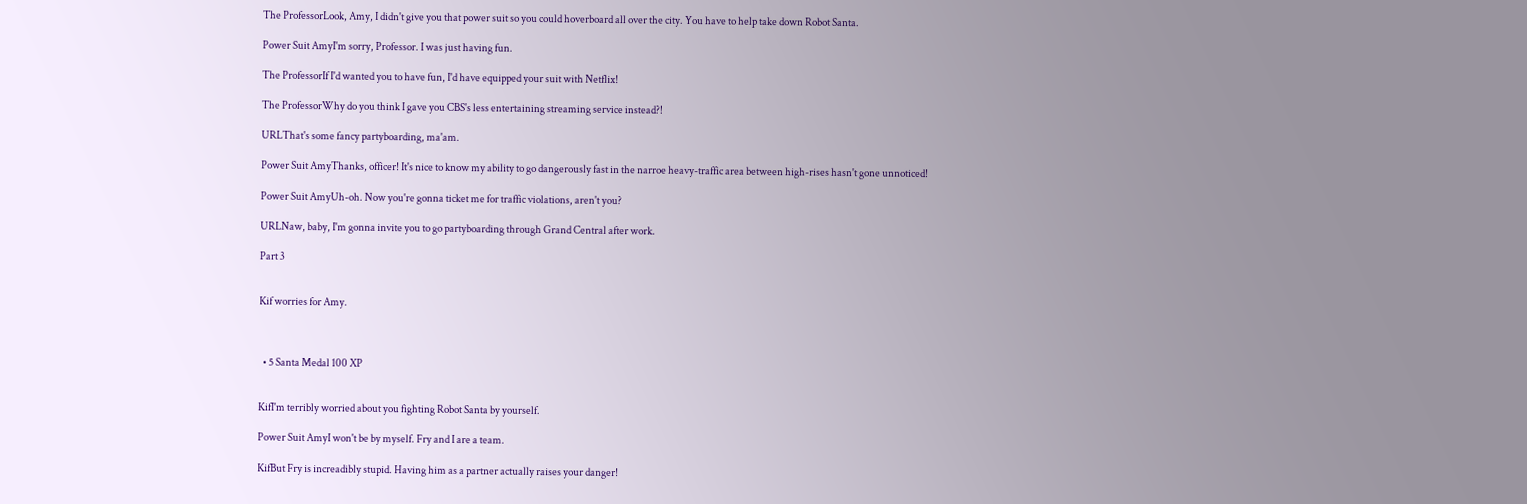The ProfessorLook, Amy, I didn't give you that power suit so you could hoverboard all over the city. You have to help take down Robot Santa.

Power Suit AmyI'm sorry, Professor. I was just having fun.

The ProfessorIf I'd wanted you to have fun, I'd have equipped your suit with Netflix!

The ProfessorWhy do you think I gave you CBS's less entertaining streaming service instead?!

URLThat's some fancy partyboarding, ma'am.

Power Suit AmyThanks, officer! It's nice to know my ability to go dangerously fast in the narroe heavy-traffic area between high-rises hasn't gone unnoticed!

Power Suit AmyUh-oh. Now you're gonna ticket me for traffic violations, aren't you?

URLNaw, baby, I'm gonna invite you to go partyboarding through Grand Central after work.

Part 3


Kif worries for Amy.



  • 5 Santa Medal 100 XP


KifI'm terribly worried about you fighting Robot Santa by yourself.

Power Suit AmyI won't be by myself. Fry and I are a team.

KifBut Fry is increadibly stupid. Having him as a partner actually raises your danger!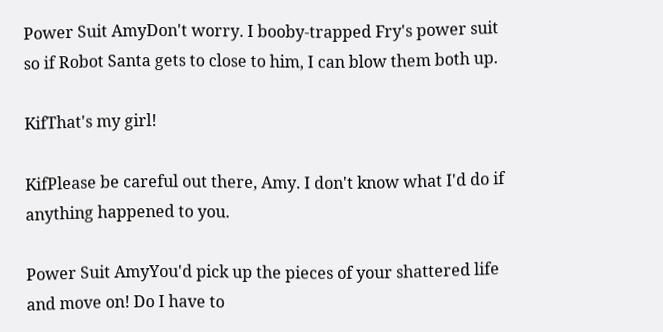Power Suit AmyDon't worry. I booby-trapped Fry's power suit so if Robot Santa gets to close to him, I can blow them both up.

KifThat's my girl!

KifPlease be careful out there, Amy. I don't know what I'd do if anything happened to you.

Power Suit AmyYou'd pick up the pieces of your shattered life and move on! Do I have to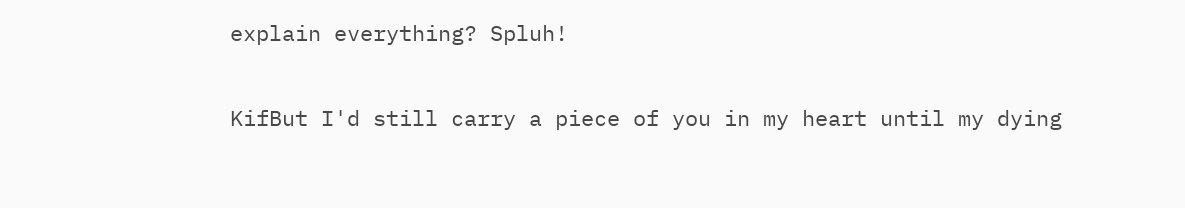explain everything? Spluh!


KifBut I'd still carry a piece of you in my heart until my dying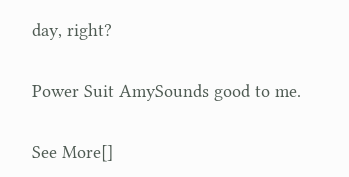day, right?

Power Suit AmySounds good to me.

See More[]